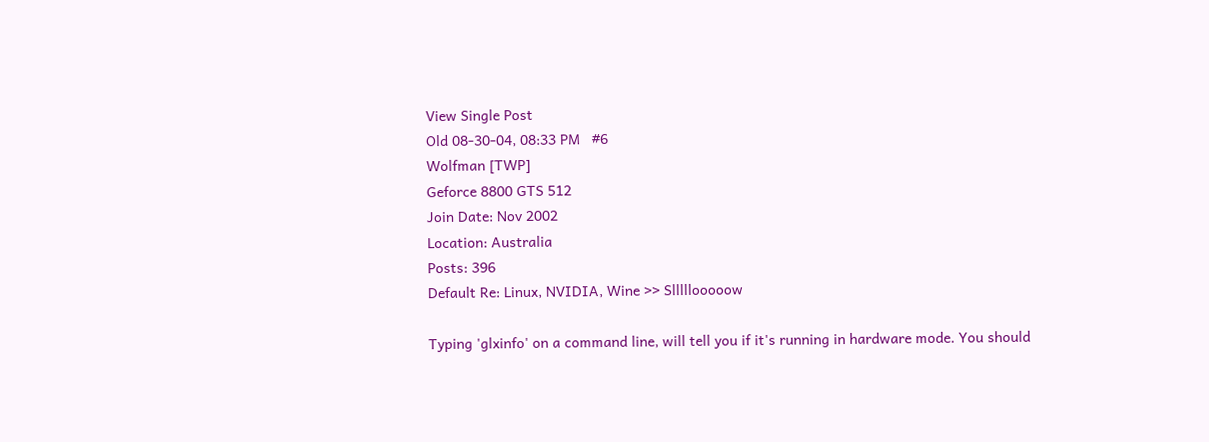View Single Post
Old 08-30-04, 08:33 PM   #6
Wolfman [TWP]
Geforce 8800 GTS 512
Join Date: Nov 2002
Location: Australia
Posts: 396
Default Re: Linux, NVIDIA, Wine >> Slllllooooow

Typing 'glxinfo' on a command line, will tell you if it's running in hardware mode. You should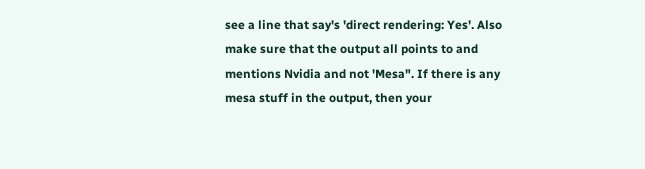see a line that say's 'direct rendering: Yes'. Also make sure that the output all points to and mentions Nvidia and not 'Mesa". If there is any mesa stuff in the output, then your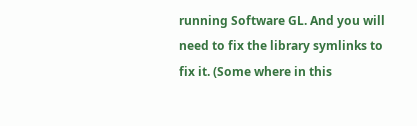running Software GL. And you will need to fix the library symlinks to fix it. (Some where in this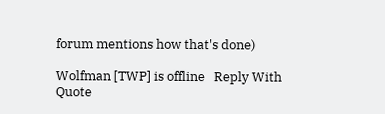forum mentions how that's done)

Wolfman [TWP] is offline   Reply With Quote